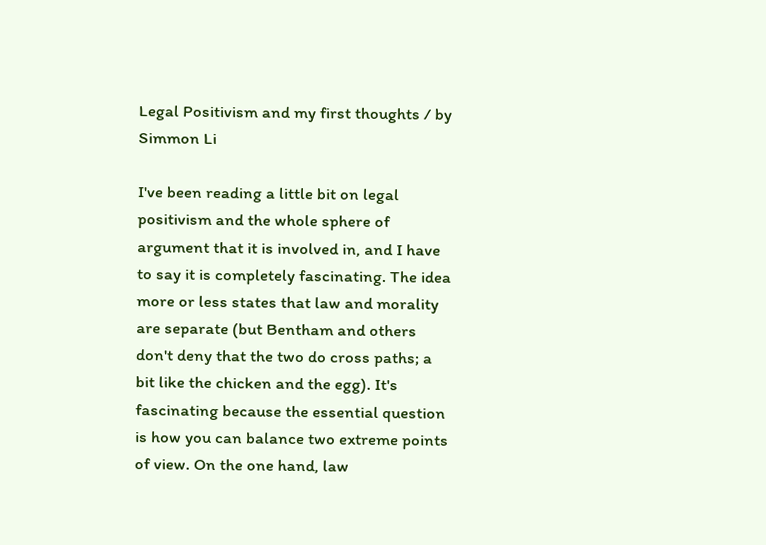Legal Positivism and my first thoughts / by Simmon Li

I've been reading a little bit on legal positivism and the whole sphere of argument that it is involved in, and I have to say it is completely fascinating. The idea more or less states that law and morality are separate (but Bentham and others don't deny that the two do cross paths; a bit like the chicken and the egg). It's fascinating because the essential question is how you can balance two extreme points of view. On the one hand, law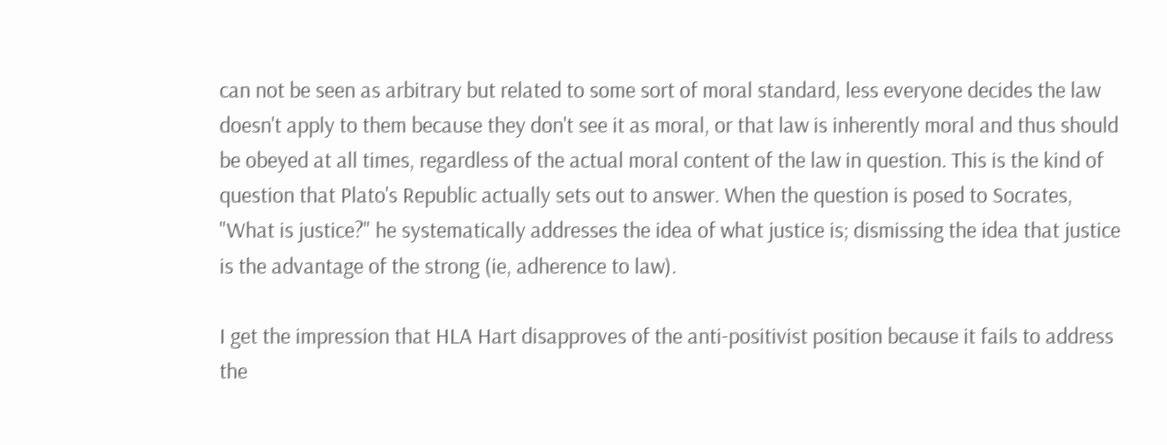can not be seen as arbitrary but related to some sort of moral standard, less everyone decides the law doesn't apply to them because they don't see it as moral, or that law is inherently moral and thus should be obeyed at all times, regardless of the actual moral content of the law in question. This is the kind of question that Plato's Republic actually sets out to answer. When the question is posed to Socrates, "What is justice?" he systematically addresses the idea of what justice is; dismissing the idea that justice is the advantage of the strong (ie, adherence to law).

I get the impression that HLA Hart disapproves of the anti-positivist position because it fails to address the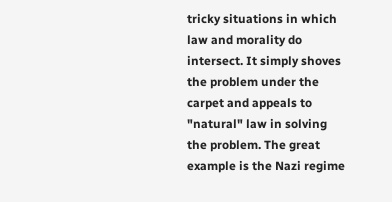tricky situations in which law and morality do intersect. It simply shoves the problem under the carpet and appeals to "natural" law in solving the problem. The great example is the Nazi regime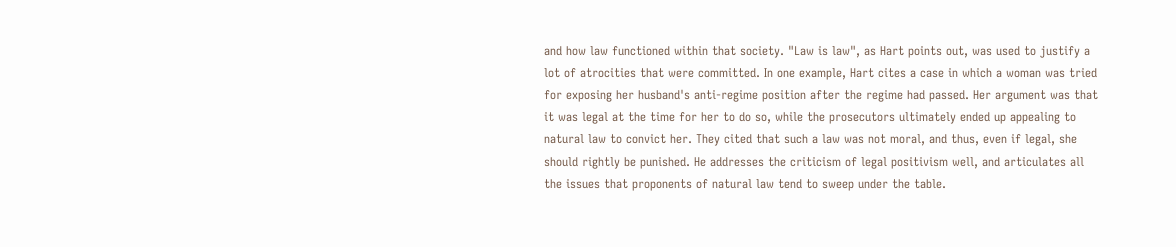and how law functioned within that society. "Law is law", as Hart points out, was used to justify a lot of atrocities that were committed. In one example, Hart cites a case in which a woman was tried for exposing her husband's anti-regime position after the regime had passed. Her argument was that it was legal at the time for her to do so, while the prosecutors ultimately ended up appealing to natural law to convict her. They cited that such a law was not moral, and thus, even if legal, she should rightly be punished. He addresses the criticism of legal positivism well, and articulates all the issues that proponents of natural law tend to sweep under the table.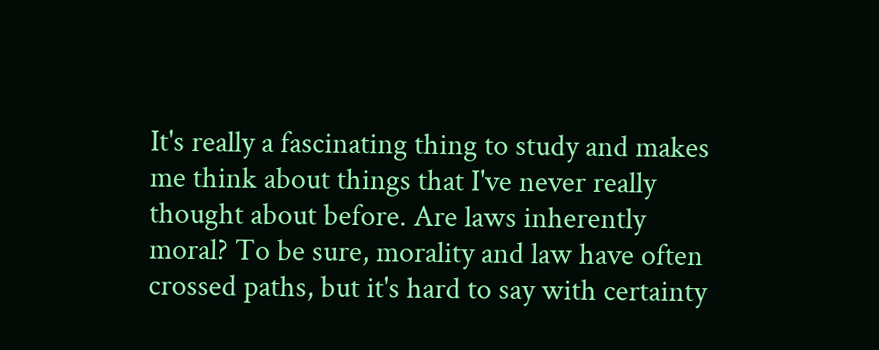It's really a fascinating thing to study and makes me think about things that I've never really thought about before. Are laws inherently moral? To be sure, morality and law have often crossed paths, but it's hard to say with certainty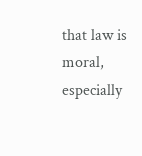that law is moral, especially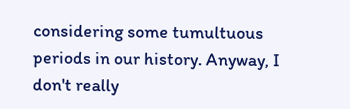considering some tumultuous periods in our history. Anyway, I don't really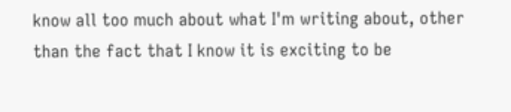know all too much about what I'm writing about, other than the fact that I know it is exciting to be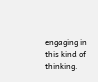engaging in this kind of thinking.